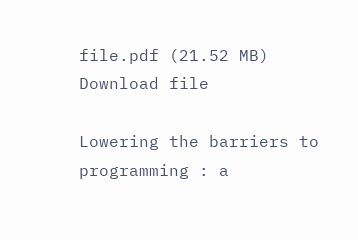file.pdf (21.52 MB)
Download file

Lowering the barriers to programming : a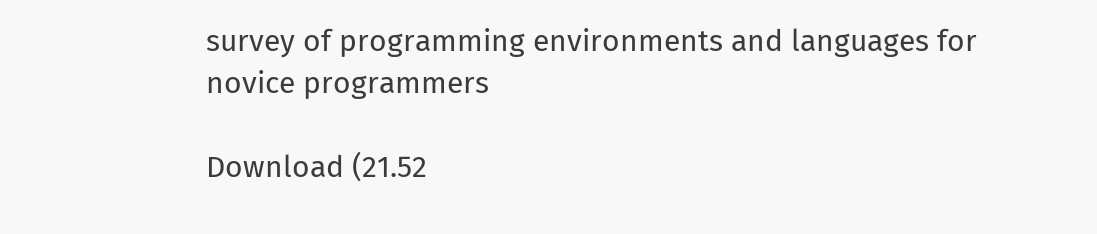survey of programming environments and languages for novice programmers

Download (21.52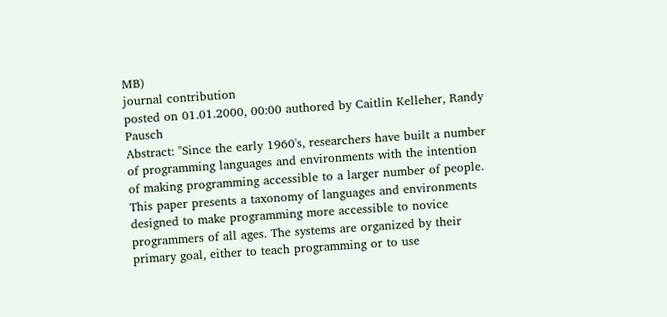MB)
journal contribution
posted on 01.01.2000, 00:00 authored by Caitlin Kelleher, Randy Pausch
Abstract: "Since the early 1960's, researchers have built a number of programming languages and environments with the intention of making programming accessible to a larger number of people. This paper presents a taxonomy of languages and environments designed to make programming more accessible to novice programmers of all ages. The systems are organized by their primary goal, either to teach programming or to use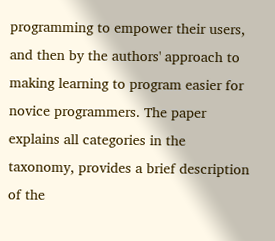programming to empower their users, and then by the authors' approach to making learning to program easier for novice programmers. The paper explains all categories in the taxonomy, provides a brief description of the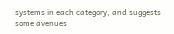systems in each category, and suggests some avenues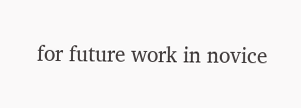for future work in novice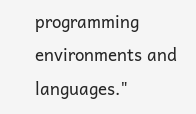programming environments and languages."